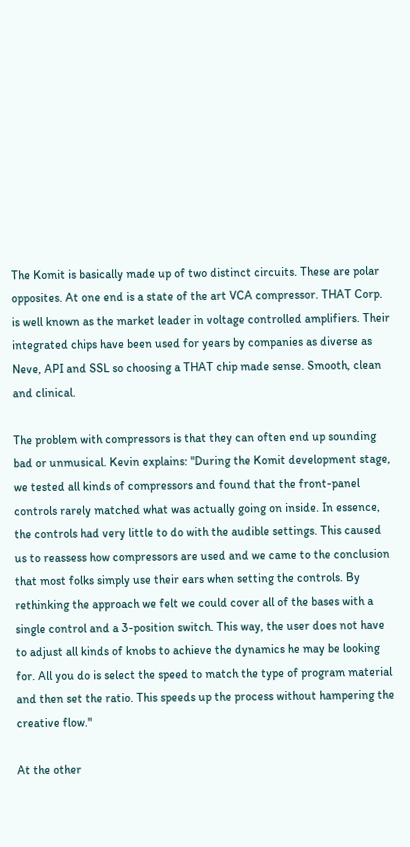The Komit is basically made up of two distinct circuits. These are polar opposites. At one end is a state of the art VCA compressor. THAT Corp. is well known as the market leader in voltage controlled amplifiers. Their integrated chips have been used for years by companies as diverse as Neve, API and SSL so choosing a THAT chip made sense. Smooth, clean and clinical.

The problem with compressors is that they can often end up sounding bad or unmusical. Kevin explains: "During the Komit development stage, we tested all kinds of compressors and found that the front-panel controls rarely matched what was actually going on inside. In essence, the controls had very little to do with the audible settings. This caused us to reassess how compressors are used and we came to the conclusion that most folks simply use their ears when setting the controls. By rethinking the approach we felt we could cover all of the bases with a single control and a 3-position switch. This way, the user does not have to adjust all kinds of knobs to achieve the dynamics he may be looking for. All you do is select the speed to match the type of program material and then set the ratio. This speeds up the process without hampering the creative flow."

At the other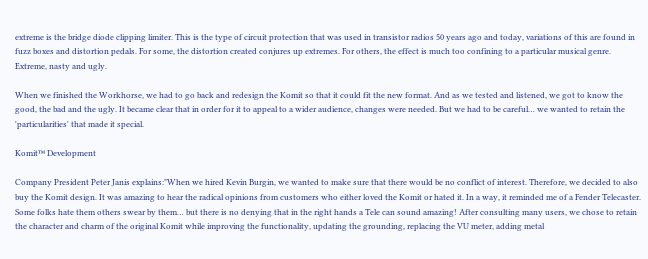extreme is the bridge diode clipping limiter. This is the type of circuit protection that was used in transistor radios 50 years ago and today, variations of this are found in fuzz boxes and distortion pedals. For some, the distortion created conjures up extremes. For others, the effect is much too confining to a particular musical genre. Extreme, nasty and ugly.

When we finished the Workhorse, we had to go back and redesign the Komit so that it could fit the new format. And as we tested and listened, we got to know the good, the bad and the ugly. It became clear that in order for it to appeal to a wider audience, changes were needed. But we had to be careful… we wanted to retain the 'particularities' that made it special.

Komit™ Development

Company President Peter Janis explains:"When we hired Kevin Burgin, we wanted to make sure that there would be no conflict of interest. Therefore, we decided to also buy the Komit design. It was amazing to hear the radical opinions from customers who either loved the Komit or hated it. In a way, it reminded me of a Fender Telecaster. Some folks hate them others swear by them… but there is no denying that in the right hands a Tele can sound amazing! After consulting many users, we chose to retain the character and charm of the original Komit while improving the functionality, updating the grounding, replacing the VU meter, adding metal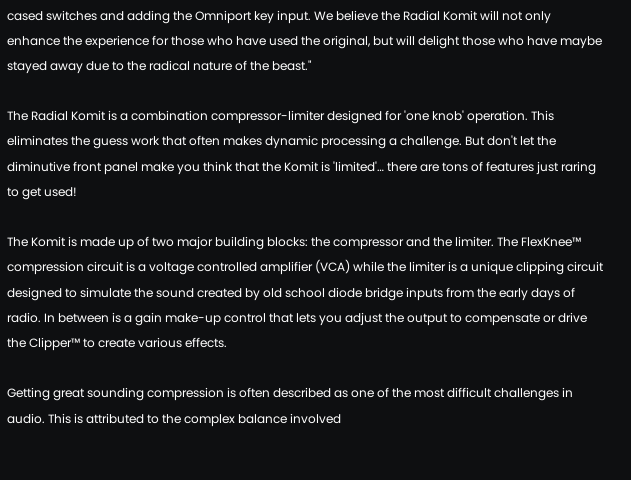cased switches and adding the Omniport key input. We believe the Radial Komit will not only enhance the experience for those who have used the original, but will delight those who have maybe stayed away due to the radical nature of the beast."

The Radial Komit is a combination compressor-limiter designed for 'one knob' operation. This eliminates the guess work that often makes dynamic processing a challenge. But don't let the diminutive front panel make you think that the Komit is 'limited'… there are tons of features just raring to get used!

The Komit is made up of two major building blocks: the compressor and the limiter. The FlexKnee™ compression circuit is a voltage controlled amplifier (VCA) while the limiter is a unique clipping circuit designed to simulate the sound created by old school diode bridge inputs from the early days of radio. In between is a gain make-up control that lets you adjust the output to compensate or drive the Clipper™ to create various effects.

Getting great sounding compression is often described as one of the most difficult challenges in audio. This is attributed to the complex balance involved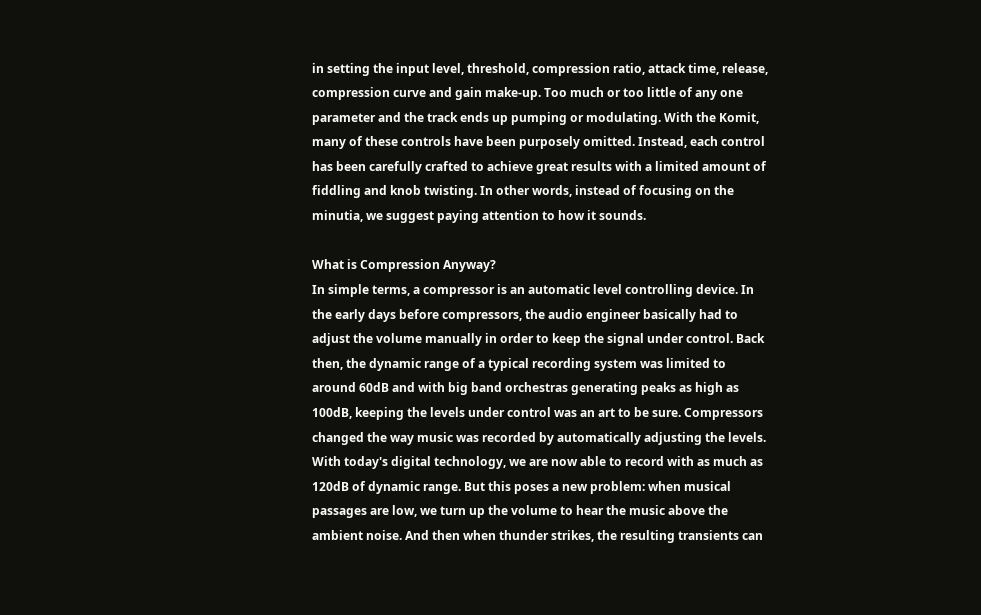in setting the input level, threshold, compression ratio, attack time, release, compression curve and gain make-up. Too much or too little of any one parameter and the track ends up pumping or modulating. With the Komit, many of these controls have been purposely omitted. Instead, each control has been carefully crafted to achieve great results with a limited amount of fiddling and knob twisting. In other words, instead of focusing on the minutia, we suggest paying attention to how it sounds.

What is Compression Anyway?
In simple terms, a compressor is an automatic level controlling device. In the early days before compressors, the audio engineer basically had to adjust the volume manually in order to keep the signal under control. Back then, the dynamic range of a typical recording system was limited to around 60dB and with big band orchestras generating peaks as high as 100dB, keeping the levels under control was an art to be sure. Compressors changed the way music was recorded by automatically adjusting the levels. With today's digital technology, we are now able to record with as much as 120dB of dynamic range. But this poses a new problem: when musical passages are low, we turn up the volume to hear the music above the ambient noise. And then when thunder strikes, the resulting transients can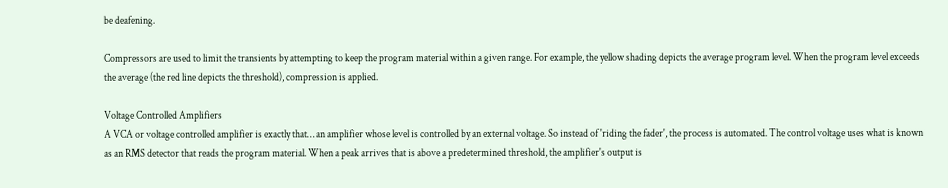be deafening.

Compressors are used to limit the transients by attempting to keep the program material within a given range. For example, the yellow shading depicts the average program level. When the program level exceeds the average (the red line depicts the threshold), compression is applied.

Voltage Controlled Amplifiers
A VCA or voltage controlled amplifier is exactly that… an amplifier whose level is controlled by an external voltage. So instead of 'riding the fader', the process is automated. The control voltage uses what is known as an RMS detector that reads the program material. When a peak arrives that is above a predetermined threshold, the amplifier's output is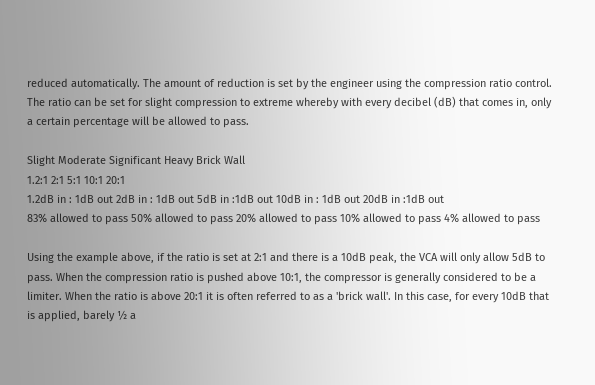reduced automatically. The amount of reduction is set by the engineer using the compression ratio control. The ratio can be set for slight compression to extreme whereby with every decibel (dB) that comes in, only a certain percentage will be allowed to pass.

Slight Moderate Significant Heavy Brick Wall
1.2:1 2:1 5:1 10:1 20:1
1.2dB in : 1dB out 2dB in : 1dB out 5dB in :1dB out 10dB in : 1dB out 20dB in :1dB out
83% allowed to pass 50% allowed to pass 20% allowed to pass 10% allowed to pass 4% allowed to pass

Using the example above, if the ratio is set at 2:1 and there is a 10dB peak, the VCA will only allow 5dB to pass. When the compression ratio is pushed above 10:1, the compressor is generally considered to be a limiter. When the ratio is above 20:1 it is often referred to as a 'brick wall'. In this case, for every 10dB that is applied, barely ½ a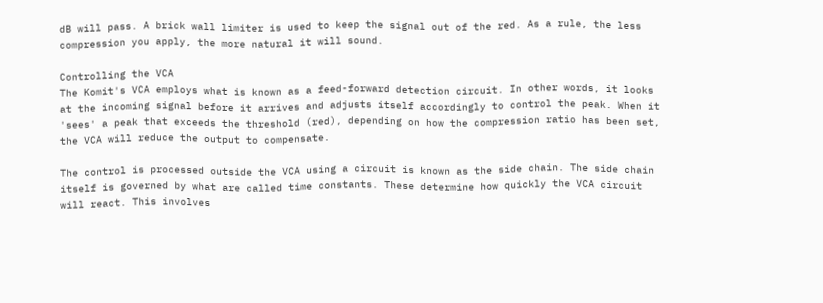dB will pass. A brick wall limiter is used to keep the signal out of the red. As a rule, the less compression you apply, the more natural it will sound.

Controlling the VCA
The Komit's VCA employs what is known as a feed-forward detection circuit. In other words, it looks at the incoming signal before it arrives and adjusts itself accordingly to control the peak. When it 'sees' a peak that exceeds the threshold (red), depending on how the compression ratio has been set, the VCA will reduce the output to compensate.

The control is processed outside the VCA using a circuit is known as the side chain. The side chain itself is governed by what are called time constants. These determine how quickly the VCA circuit will react. This involves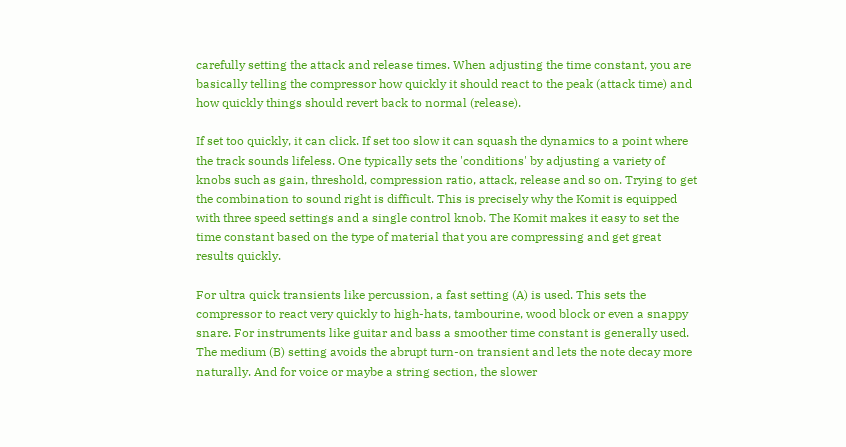carefully setting the attack and release times. When adjusting the time constant, you are basically telling the compressor how quickly it should react to the peak (attack time) and how quickly things should revert back to normal (release).

If set too quickly, it can click. If set too slow it can squash the dynamics to a point where the track sounds lifeless. One typically sets the 'conditions' by adjusting a variety of knobs such as gain, threshold, compression ratio, attack, release and so on. Trying to get the combination to sound right is difficult. This is precisely why the Komit is equipped with three speed settings and a single control knob. The Komit makes it easy to set the time constant based on the type of material that you are compressing and get great results quickly.

For ultra quick transients like percussion, a fast setting (A) is used. This sets the compressor to react very quickly to high-hats, tambourine, wood block or even a snappy snare. For instruments like guitar and bass a smoother time constant is generally used. The medium (B) setting avoids the abrupt turn-on transient and lets the note decay more naturally. And for voice or maybe a string section, the slower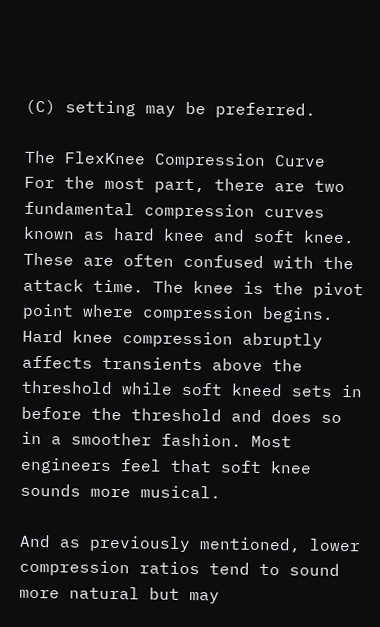(C) setting may be preferred.

The FlexKnee Compression Curve
For the most part, there are two fundamental compression curves known as hard knee and soft knee. These are often confused with the attack time. The knee is the pivot point where compression begins. Hard knee compression abruptly affects transients above the threshold while soft kneed sets in before the threshold and does so in a smoother fashion. Most engineers feel that soft knee sounds more musical.

And as previously mentioned, lower compression ratios tend to sound more natural but may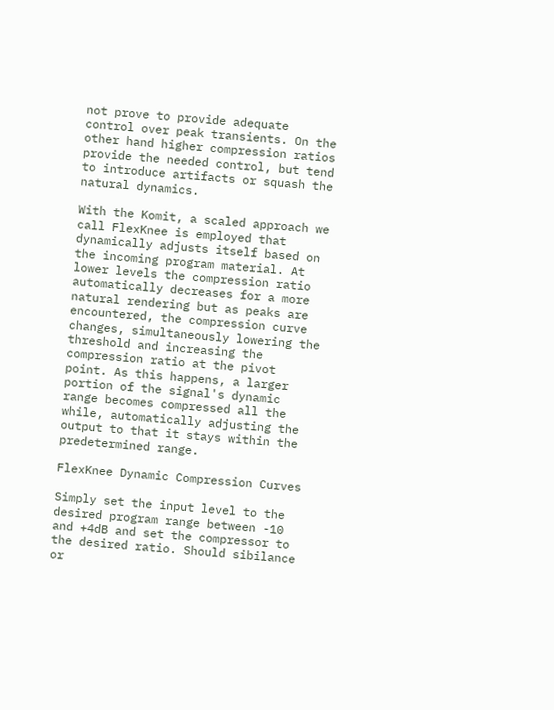not prove to provide adequate control over peak transients. On the other hand higher compression ratios provide the needed control, but tend to introduce artifacts or squash the natural dynamics.

With the Komit, a scaled approach we call FlexKnee is employed that dynamically adjusts itself based on the incoming program material. At lower levels the compression ratio automatically decreases for a more natural rendering but as peaks are encountered, the compression curve changes, simultaneously lowering the threshold and increasing the compression ratio at the pivot point. As this happens, a larger portion of the signal's dynamic range becomes compressed all the while, automatically adjusting the output to that it stays within the predetermined range.

FlexKnee Dynamic Compression Curves

Simply set the input level to the desired program range between -10 and +4dB and set the compressor to the desired ratio. Should sibilance or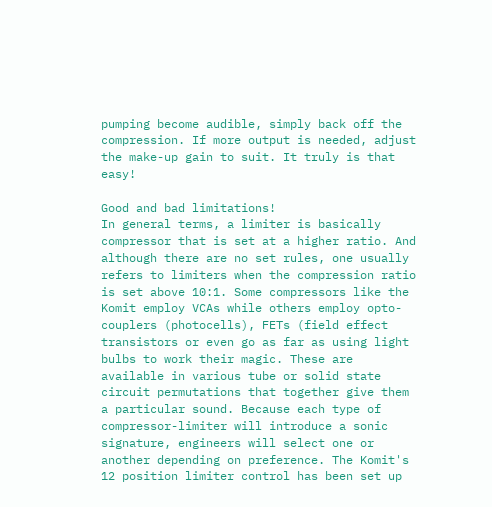pumping become audible, simply back off the compression. If more output is needed, adjust the make-up gain to suit. It truly is that easy!

Good and bad limitations!
In general terms, a limiter is basically compressor that is set at a higher ratio. And although there are no set rules, one usually refers to limiters when the compression ratio is set above 10:1. Some compressors like the Komit employ VCAs while others employ opto-couplers (photocells), FETs (field effect transistors or even go as far as using light bulbs to work their magic. These are available in various tube or solid state circuit permutations that together give them a particular sound. Because each type of compressor-limiter will introduce a sonic signature, engineers will select one or another depending on preference. The Komit's 12 position limiter control has been set up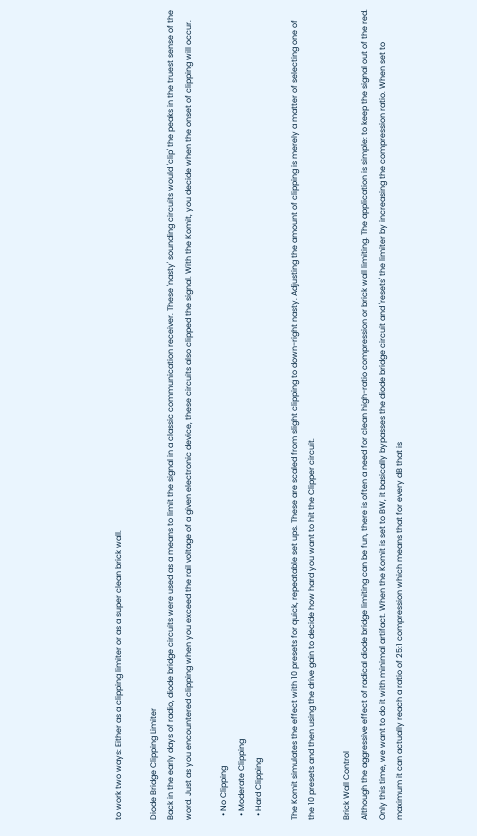to work two ways: Either as a clipping limiter or as a super clean brick wall.

Diode Bridge Clipping Limiter
Back in the early days of radio, diode bridge circuits were used as a means to limit the signal in a classic communication receiver. These 'nasty' sounding circuits would 'clip' the peaks in the truest sense of the word. Just as you encountered clipping when you exceed the rail voltage of a given electronic device, these circuits also clipped the signal. With the Komit, you decide when the onset of clipping will occur.

  • No Clipping
  • Moderate Clipping
  • Hard Clipping

The Komit simulates the effect with 10 presets for quick, repeatable set ups. These are scaled from slight clipping to down-right nasty. Adjusting the amount of clipping is merely a matter of selecting one of the 10 presets and then using the drive gain to decide how hard you want to hit the Clipper circuit.

Brick Wall Control
Although the aggressive effect of radical diode bridge limiting can be fun, there is often a need for clean high-ratio compression or brick wall limiting. The application is simple: to keep the signal out of the red. Only this time, we want to do it with minimal artifact. When the Komit is set to BW, it basically bypasses the diode bridge circuit and 'resets' the limiter by increasing the compression ratio. When set to maximum it can actually reach a ratio of 25:1 compression which means that for every dB that is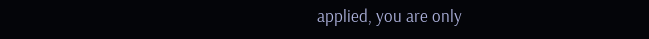applied, you are only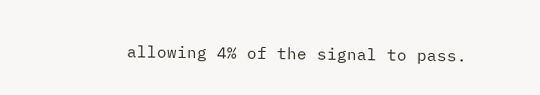allowing 4% of the signal to pass.